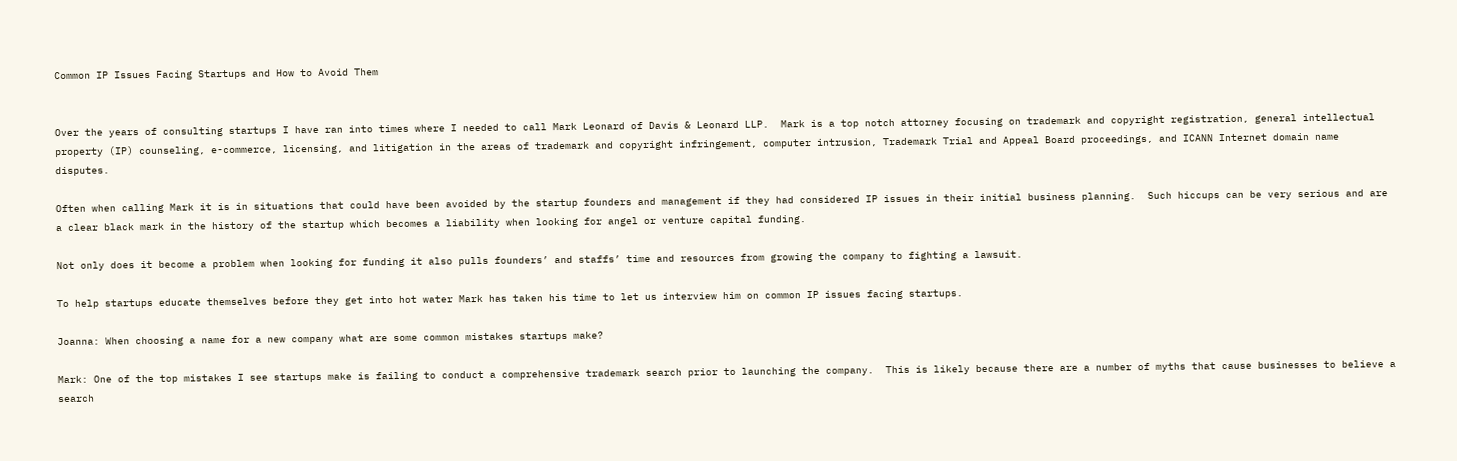Common IP Issues Facing Startups and How to Avoid Them


Over the years of consulting startups I have ran into times where I needed to call Mark Leonard of Davis & Leonard LLP.  Mark is a top notch attorney focusing on trademark and copyright registration, general intellectual property (IP) counseling, e-commerce, licensing, and litigation in the areas of trademark and copyright infringement, computer intrusion, Trademark Trial and Appeal Board proceedings, and ICANN Internet domain name disputes.

Often when calling Mark it is in situations that could have been avoided by the startup founders and management if they had considered IP issues in their initial business planning.  Such hiccups can be very serious and are a clear black mark in the history of the startup which becomes a liability when looking for angel or venture capital funding.

Not only does it become a problem when looking for funding it also pulls founders’ and staffs’ time and resources from growing the company to fighting a lawsuit.

To help startups educate themselves before they get into hot water Mark has taken his time to let us interview him on common IP issues facing startups.

Joanna: When choosing a name for a new company what are some common mistakes startups make?

Mark: One of the top mistakes I see startups make is failing to conduct a comprehensive trademark search prior to launching the company.  This is likely because there are a number of myths that cause businesses to believe a search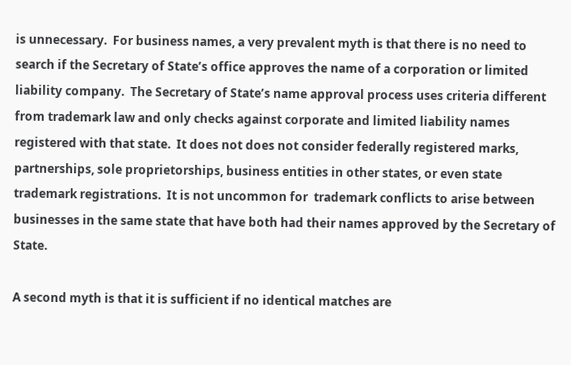is unnecessary.  For business names, a very prevalent myth is that there is no need to search if the Secretary of State’s office approves the name of a corporation or limited liability company.  The Secretary of State’s name approval process uses criteria different from trademark law and only checks against corporate and limited liability names registered with that state.  It does not does not consider federally registered marks, partnerships, sole proprietorships, business entities in other states, or even state trademark registrations.  It is not uncommon for  trademark conflicts to arise between businesses in the same state that have both had their names approved by the Secretary of State.

A second myth is that it is sufficient if no identical matches are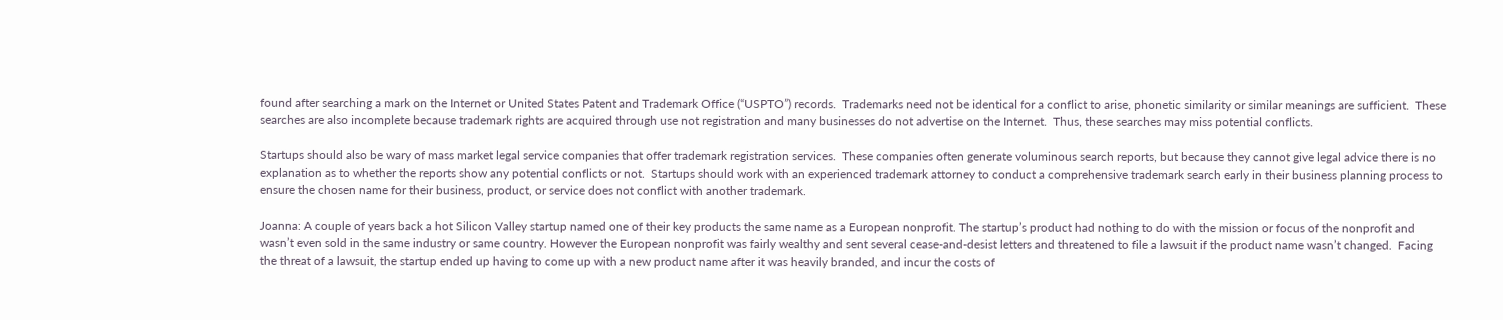found after searching a mark on the Internet or United States Patent and Trademark Office (“USPTO”) records.  Trademarks need not be identical for a conflict to arise, phonetic similarity or similar meanings are sufficient.  These searches are also incomplete because trademark rights are acquired through use not registration and many businesses do not advertise on the Internet.  Thus, these searches may miss potential conflicts.

Startups should also be wary of mass market legal service companies that offer trademark registration services.  These companies often generate voluminous search reports, but because they cannot give legal advice there is no explanation as to whether the reports show any potential conflicts or not.  Startups should work with an experienced trademark attorney to conduct a comprehensive trademark search early in their business planning process to ensure the chosen name for their business, product, or service does not conflict with another trademark.

Joanna: A couple of years back a hot Silicon Valley startup named one of their key products the same name as a European nonprofit. The startup’s product had nothing to do with the mission or focus of the nonprofit and wasn’t even sold in the same industry or same country. However the European nonprofit was fairly wealthy and sent several cease-and-desist letters and threatened to file a lawsuit if the product name wasn’t changed.  Facing the threat of a lawsuit, the startup ended up having to come up with a new product name after it was heavily branded, and incur the costs of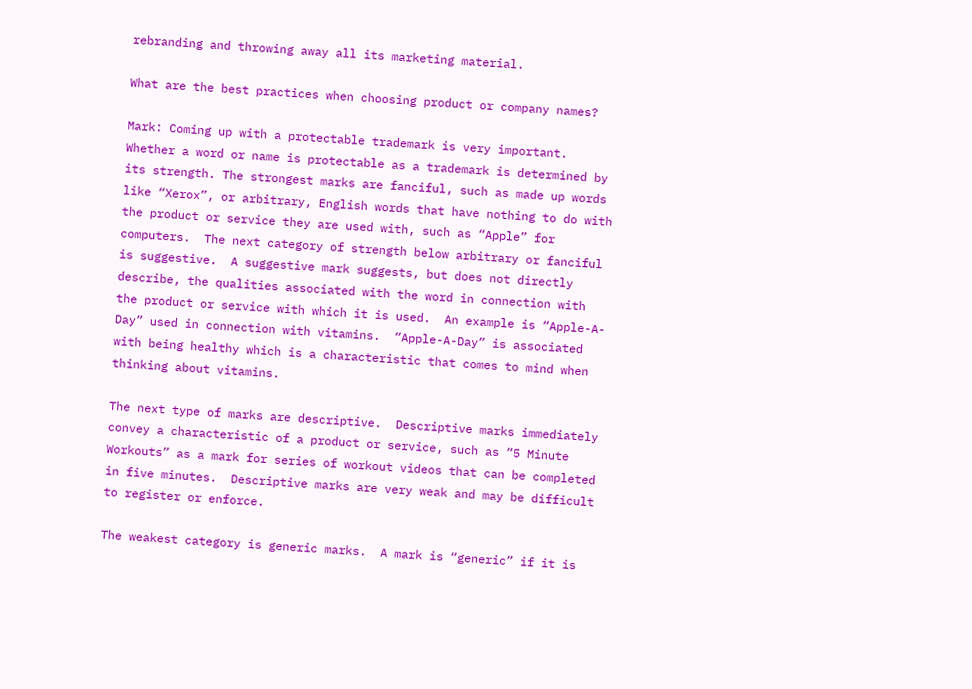rebranding and throwing away all its marketing material.

What are the best practices when choosing product or company names?

Mark: Coming up with a protectable trademark is very important.  Whether a word or name is protectable as a trademark is determined by its strength. The strongest marks are fanciful, such as made up words like “Xerox”, or arbitrary, English words that have nothing to do with the product or service they are used with, such as “Apple” for computers.  The next category of strength below arbitrary or fanciful is suggestive.  A suggestive mark suggests, but does not directly describe, the qualities associated with the word in connection with the product or service with which it is used.  An example is “Apple-A-Day” used in connection with vitamins.  “Apple-A-Day” is associated with being healthy which is a characteristic that comes to mind when thinking about vitamins.

The next type of marks are descriptive.  Descriptive marks immediately convey a characteristic of a product or service, such as “5 Minute Workouts” as a mark for series of workout videos that can be completed in five minutes.  Descriptive marks are very weak and may be difficult to register or enforce.

The weakest category is generic marks.  A mark is “generic” if it is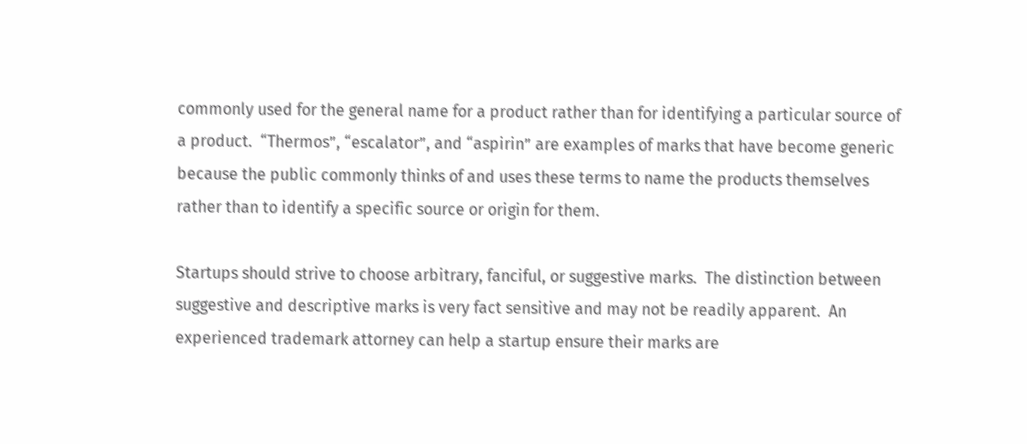commonly used for the general name for a product rather than for identifying a particular source of a product.  “Thermos”, “escalator”, and “aspirin” are examples of marks that have become generic because the public commonly thinks of and uses these terms to name the products themselves rather than to identify a specific source or origin for them.

Startups should strive to choose arbitrary, fanciful, or suggestive marks.  The distinction between suggestive and descriptive marks is very fact sensitive and may not be readily apparent.  An experienced trademark attorney can help a startup ensure their marks are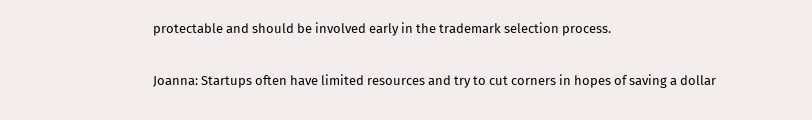protectable and should be involved early in the trademark selection process.

Joanna: Startups often have limited resources and try to cut corners in hopes of saving a dollar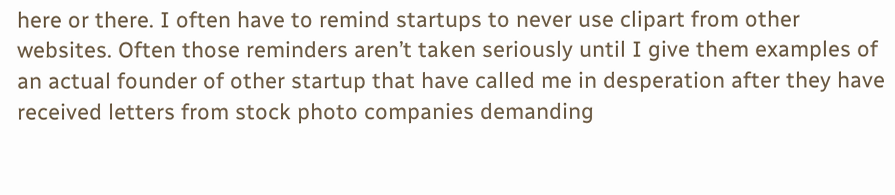here or there. I often have to remind startups to never use clipart from other websites. Often those reminders aren’t taken seriously until I give them examples of an actual founder of other startup that have called me in desperation after they have received letters from stock photo companies demanding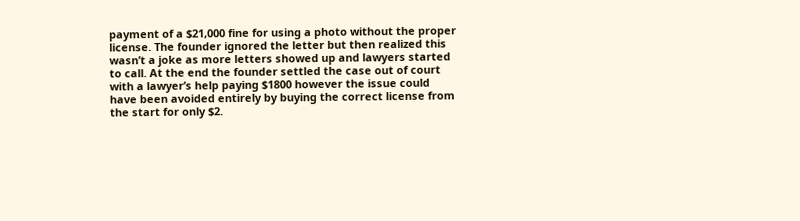payment of a $21,000 fine for using a photo without the proper license. The founder ignored the letter but then realized this wasn’t a joke as more letters showed up and lawyers started to call. At the end the founder settled the case out of court with a lawyer’s help paying $1800 however the issue could have been avoided entirely by buying the correct license from the start for only $2.